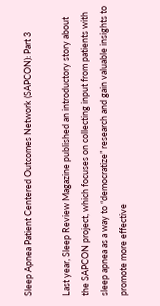Sleep Apnea Patient Centered Outcomes Network (SAPCON): Part 3

Last year, Sleep Review Magazine published an introductory story about the SAPCON project, which focuses on collecting input from patients with sleep apnea as a way to “democratize” research and gain valuable insights to promote more effective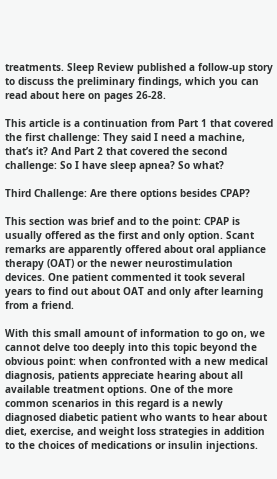treatments. Sleep Review published a follow-up story to discuss the preliminary findings, which you can read about here on pages 26-28.

This article is a continuation from Part 1 that covered the first challenge: They said I need a machine, that’s it? And Part 2 that covered the second challenge: So I have sleep apnea? So what?

Third Challenge: Are there options besides CPAP?

This section was brief and to the point: CPAP is usually offered as the first and only option. Scant remarks are apparently offered about oral appliance therapy (OAT) or the newer neurostimulation devices. One patient commented it took several years to find out about OAT and only after learning from a friend.

With this small amount of information to go on, we cannot delve too deeply into this topic beyond the obvious point: when confronted with a new medical diagnosis, patients appreciate hearing about all available treatment options. One of the more common scenarios in this regard is a newly diagnosed diabetic patient who wants to hear about diet, exercise, and weight loss strategies in addition to the choices of medications or insulin injections.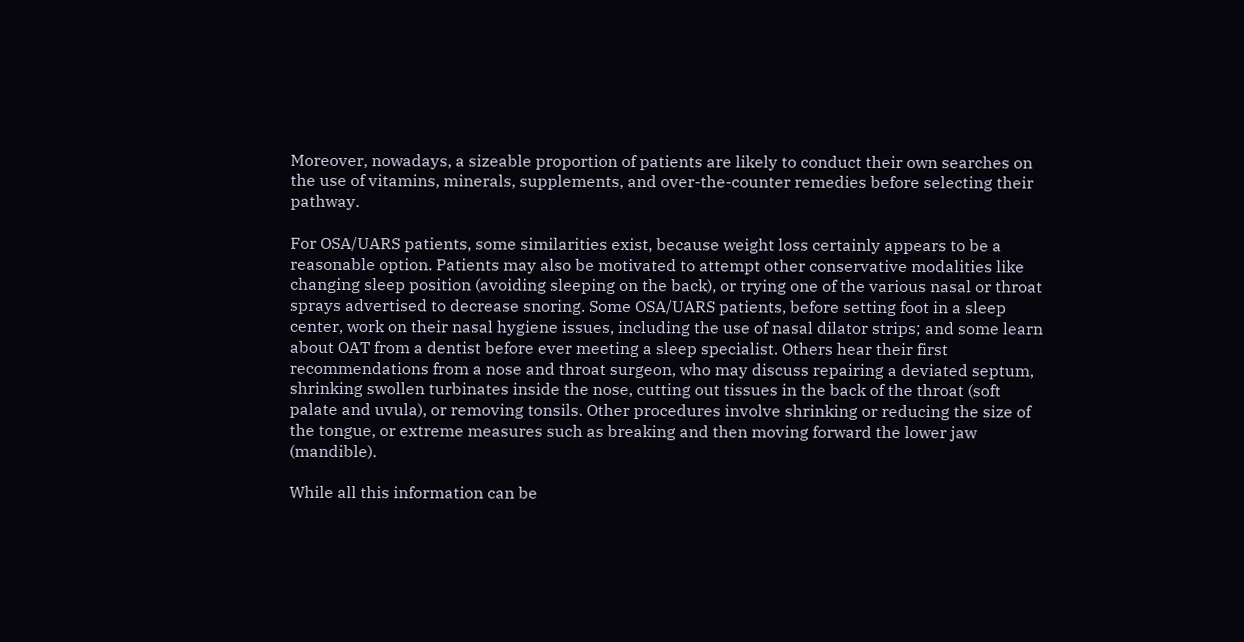Moreover, nowadays, a sizeable proportion of patients are likely to conduct their own searches on the use of vitamins, minerals, supplements, and over-the-counter remedies before selecting their pathway.

For OSA/UARS patients, some similarities exist, because weight loss certainly appears to be a reasonable option. Patients may also be motivated to attempt other conservative modalities like changing sleep position (avoiding sleeping on the back), or trying one of the various nasal or throat sprays advertised to decrease snoring. Some OSA/UARS patients, before setting foot in a sleep center, work on their nasal hygiene issues, including the use of nasal dilator strips; and some learn about OAT from a dentist before ever meeting a sleep specialist. Others hear their first recommendations from a nose and throat surgeon, who may discuss repairing a deviated septum, shrinking swollen turbinates inside the nose, cutting out tissues in the back of the throat (soft palate and uvula), or removing tonsils. Other procedures involve shrinking or reducing the size of the tongue, or extreme measures such as breaking and then moving forward the lower jaw (mandible).

While all this information can be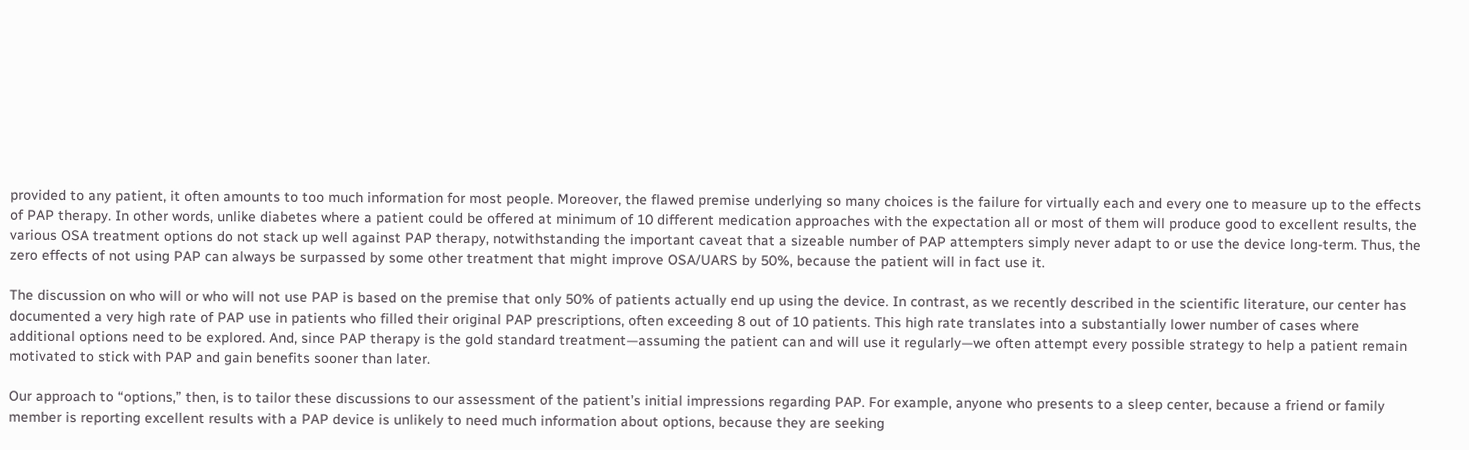provided to any patient, it often amounts to too much information for most people. Moreover, the flawed premise underlying so many choices is the failure for virtually each and every one to measure up to the effects of PAP therapy. In other words, unlike diabetes where a patient could be offered at minimum of 10 different medication approaches with the expectation all or most of them will produce good to excellent results, the various OSA treatment options do not stack up well against PAP therapy, notwithstanding the important caveat that a sizeable number of PAP attempters simply never adapt to or use the device long-term. Thus, the zero effects of not using PAP can always be surpassed by some other treatment that might improve OSA/UARS by 50%, because the patient will in fact use it.

The discussion on who will or who will not use PAP is based on the premise that only 50% of patients actually end up using the device. In contrast, as we recently described in the scientific literature, our center has documented a very high rate of PAP use in patients who filled their original PAP prescriptions, often exceeding 8 out of 10 patients. This high rate translates into a substantially lower number of cases where additional options need to be explored. And, since PAP therapy is the gold standard treatment—assuming the patient can and will use it regularly—we often attempt every possible strategy to help a patient remain motivated to stick with PAP and gain benefits sooner than later.

Our approach to “options,” then, is to tailor these discussions to our assessment of the patient’s initial impressions regarding PAP. For example, anyone who presents to a sleep center, because a friend or family member is reporting excellent results with a PAP device is unlikely to need much information about options, because they are seeking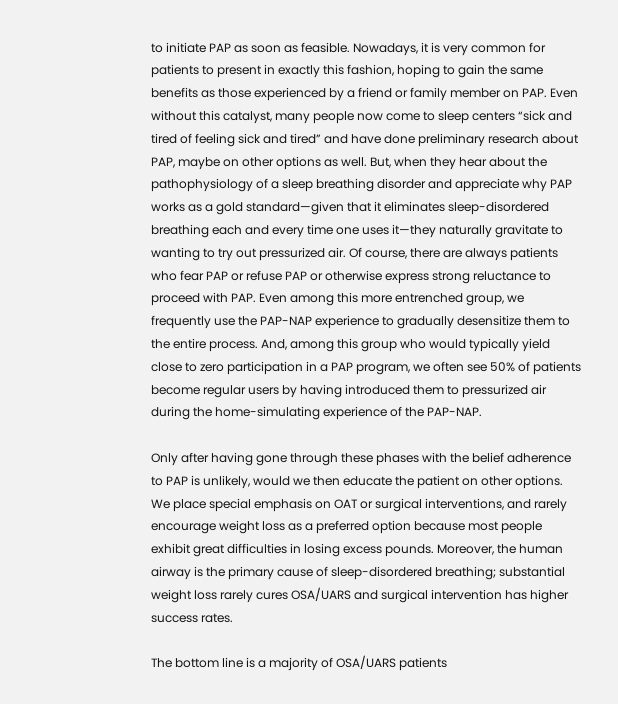to initiate PAP as soon as feasible. Nowadays, it is very common for patients to present in exactly this fashion, hoping to gain the same benefits as those experienced by a friend or family member on PAP. Even without this catalyst, many people now come to sleep centers “sick and tired of feeling sick and tired” and have done preliminary research about PAP, maybe on other options as well. But, when they hear about the pathophysiology of a sleep breathing disorder and appreciate why PAP works as a gold standard—given that it eliminates sleep-disordered breathing each and every time one uses it—they naturally gravitate to wanting to try out pressurized air. Of course, there are always patients who fear PAP or refuse PAP or otherwise express strong reluctance to proceed with PAP. Even among this more entrenched group, we frequently use the PAP-NAP experience to gradually desensitize them to the entire process. And, among this group who would typically yield close to zero participation in a PAP program, we often see 50% of patients become regular users by having introduced them to pressurized air during the home-simulating experience of the PAP-NAP.

Only after having gone through these phases with the belief adherence to PAP is unlikely, would we then educate the patient on other options. We place special emphasis on OAT or surgical interventions, and rarely encourage weight loss as a preferred option because most people exhibit great difficulties in losing excess pounds. Moreover, the human airway is the primary cause of sleep-disordered breathing; substantial weight loss rarely cures OSA/UARS and surgical intervention has higher success rates.

The bottom line is a majority of OSA/UARS patients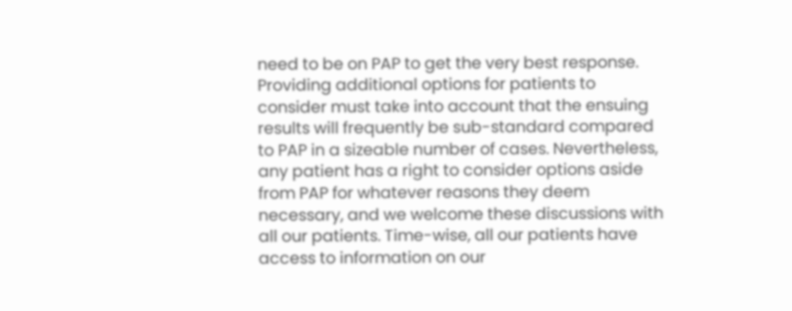need to be on PAP to get the very best response. Providing additional options for patients to consider must take into account that the ensuing results will frequently be sub-standard compared to PAP in a sizeable number of cases. Nevertheless, any patient has a right to consider options aside from PAP for whatever reasons they deem necessary, and we welcome these discussions with all our patients. Time-wise, all our patients have access to information on our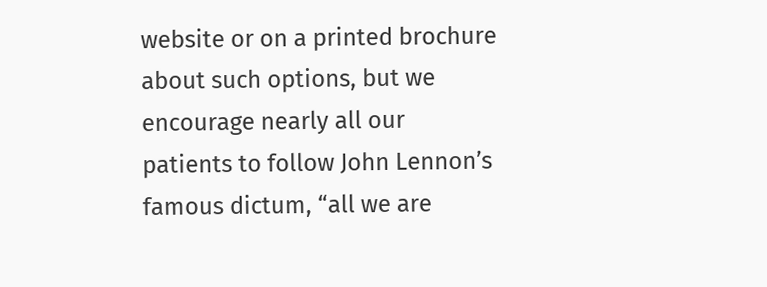website or on a printed brochure about such options, but we encourage nearly all our patients to follow John Lennon’s famous dictum, “all we are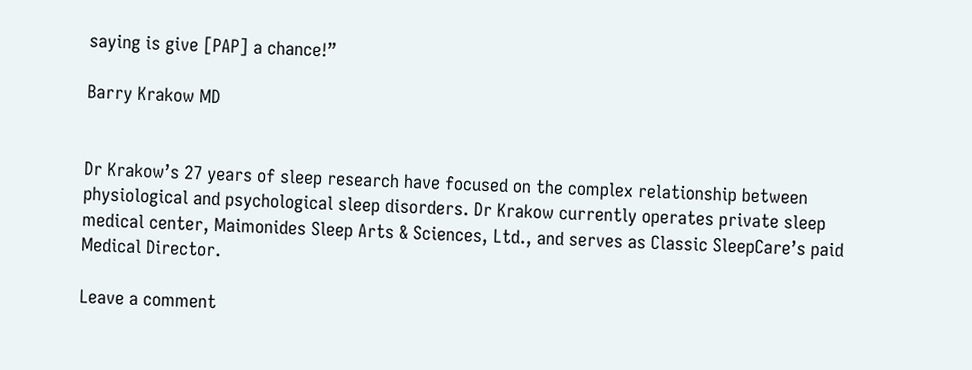saying is give [PAP] a chance!”

Barry Krakow MD


Dr Krakow’s 27 years of sleep research have focused on the complex relationship between physiological and psychological sleep disorders. Dr Krakow currently operates private sleep medical center, Maimonides Sleep Arts & Sciences, Ltd., and serves as Classic SleepCare’s paid Medical Director.

Leave a comment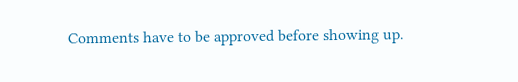Comments have to be approved before showing up.